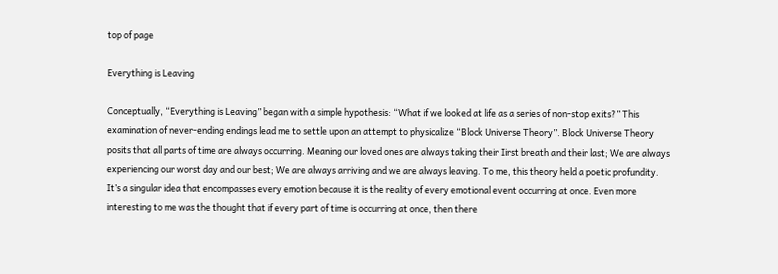top of page

Everything is Leaving

Conceptually, “Everything is Leaving” began with a simple hypothesis: “What if we looked at life as a series of non-stop exits?” This examination of never-ending endings lead me to settle upon an attempt to physicalize “Block Universe Theory”. Block Universe Theory posits that all parts of time are always occurring. Meaning our loved ones are always taking their Iirst breath and their last; We are always experiencing our worst day and our best; We are always arriving and we are always leaving. To me, this theory held a poetic profundity. It’s a singular idea that encompasses every emotion because it is the reality of every emotional event occurring at once. Even more interesting to me was the thought that if every part of time is occurring at once, then there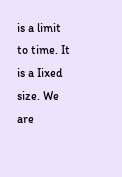is a limit to time. It is a Iixed size. We are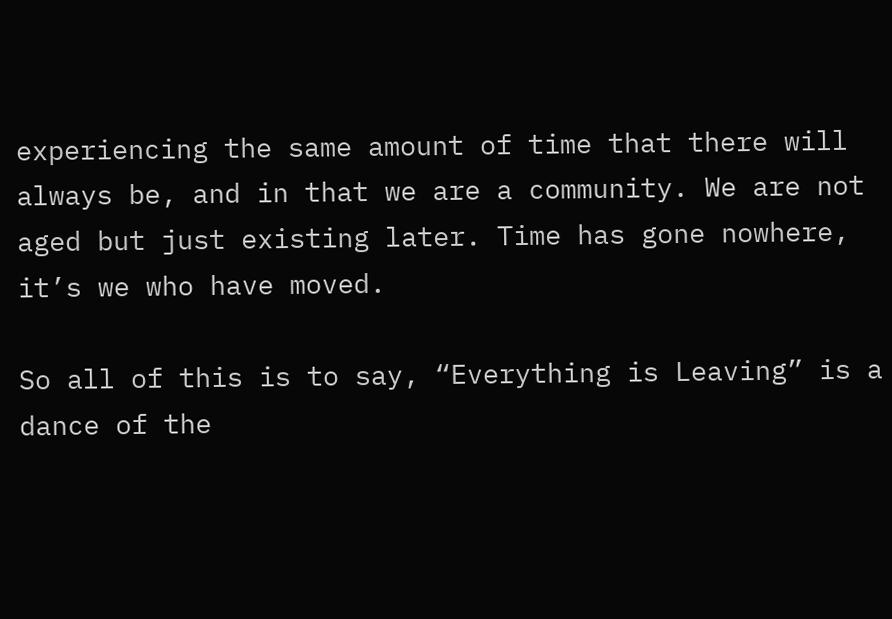experiencing the same amount of time that there will always be, and in that we are a community. We are not aged but just existing later. Time has gone nowhere, it’s we who have moved.

So all of this is to say, “Everything is Leaving” is a dance of the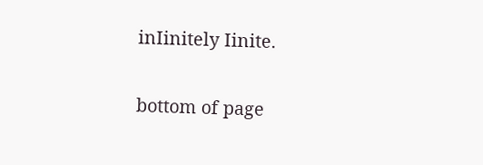inIinitely Iinite.

bottom of page